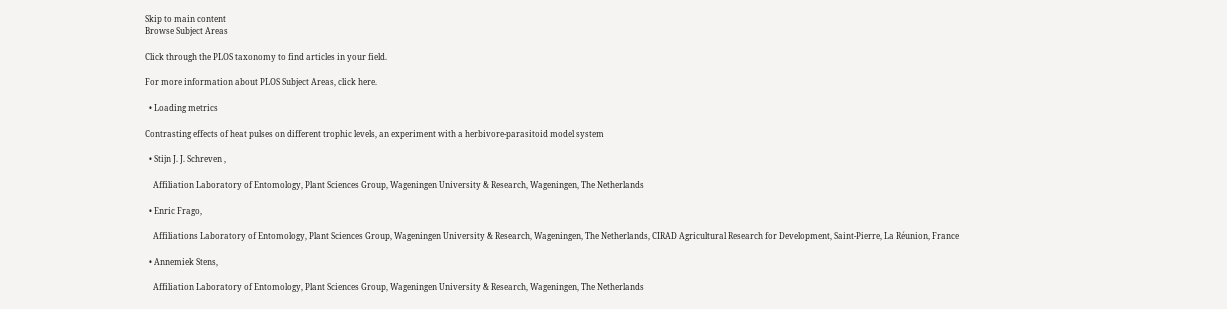Skip to main content
Browse Subject Areas

Click through the PLOS taxonomy to find articles in your field.

For more information about PLOS Subject Areas, click here.

  • Loading metrics

Contrasting effects of heat pulses on different trophic levels, an experiment with a herbivore-parasitoid model system

  • Stijn J. J. Schreven ,

    Affiliation Laboratory of Entomology, Plant Sciences Group, Wageningen University & Research, Wageningen, The Netherlands

  • Enric Frago,

    Affiliations Laboratory of Entomology, Plant Sciences Group, Wageningen University & Research, Wageningen, The Netherlands, CIRAD Agricultural Research for Development, Saint-Pierre, La Réunion, France

  • Annemiek Stens,

    Affiliation Laboratory of Entomology, Plant Sciences Group, Wageningen University & Research, Wageningen, The Netherlands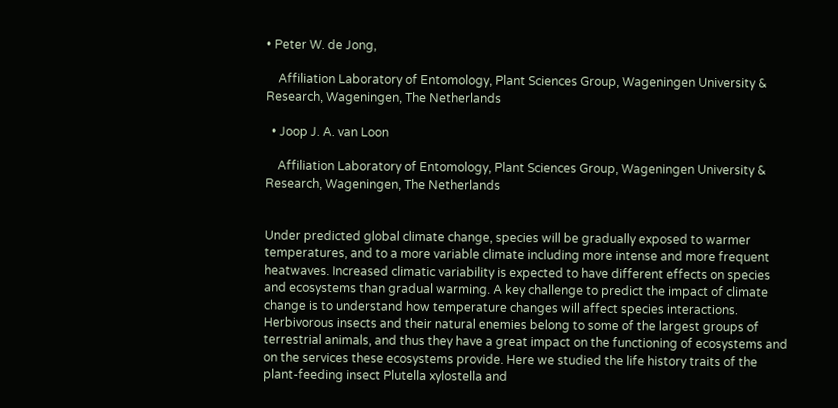• Peter W. de Jong,

    Affiliation Laboratory of Entomology, Plant Sciences Group, Wageningen University & Research, Wageningen, The Netherlands

  • Joop J. A. van Loon

    Affiliation Laboratory of Entomology, Plant Sciences Group, Wageningen University & Research, Wageningen, The Netherlands


Under predicted global climate change, species will be gradually exposed to warmer temperatures, and to a more variable climate including more intense and more frequent heatwaves. Increased climatic variability is expected to have different effects on species and ecosystems than gradual warming. A key challenge to predict the impact of climate change is to understand how temperature changes will affect species interactions. Herbivorous insects and their natural enemies belong to some of the largest groups of terrestrial animals, and thus they have a great impact on the functioning of ecosystems and on the services these ecosystems provide. Here we studied the life history traits of the plant-feeding insect Plutella xylostella and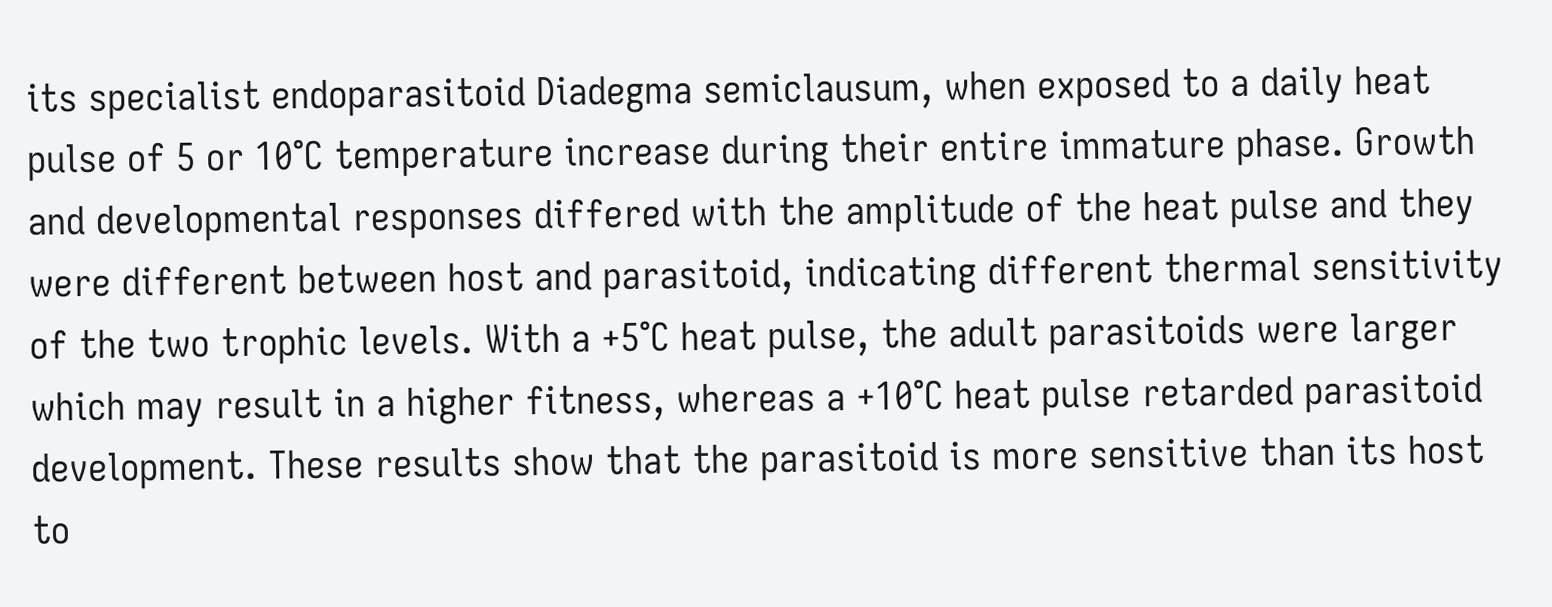its specialist endoparasitoid Diadegma semiclausum, when exposed to a daily heat pulse of 5 or 10°C temperature increase during their entire immature phase. Growth and developmental responses differed with the amplitude of the heat pulse and they were different between host and parasitoid, indicating different thermal sensitivity of the two trophic levels. With a +5°C heat pulse, the adult parasitoids were larger which may result in a higher fitness, whereas a +10°C heat pulse retarded parasitoid development. These results show that the parasitoid is more sensitive than its host to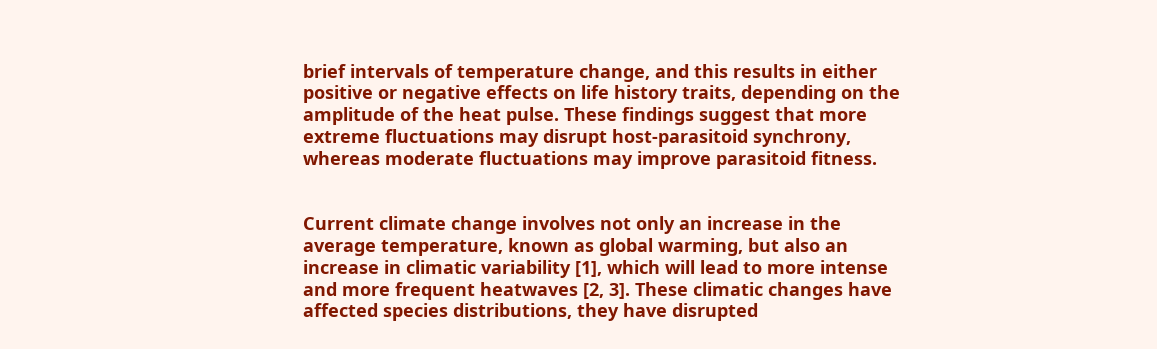brief intervals of temperature change, and this results in either positive or negative effects on life history traits, depending on the amplitude of the heat pulse. These findings suggest that more extreme fluctuations may disrupt host-parasitoid synchrony, whereas moderate fluctuations may improve parasitoid fitness.


Current climate change involves not only an increase in the average temperature, known as global warming, but also an increase in climatic variability [1], which will lead to more intense and more frequent heatwaves [2, 3]. These climatic changes have affected species distributions, they have disrupted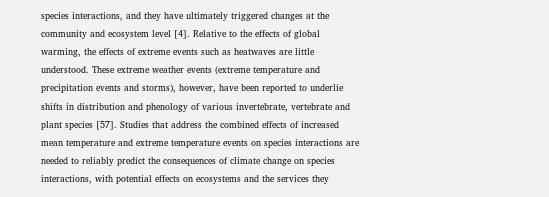species interactions, and they have ultimately triggered changes at the community and ecosystem level [4]. Relative to the effects of global warming, the effects of extreme events such as heatwaves are little understood. These extreme weather events (extreme temperature and precipitation events and storms), however, have been reported to underlie shifts in distribution and phenology of various invertebrate, vertebrate and plant species [57]. Studies that address the combined effects of increased mean temperature and extreme temperature events on species interactions are needed to reliably predict the consequences of climate change on species interactions, with potential effects on ecosystems and the services they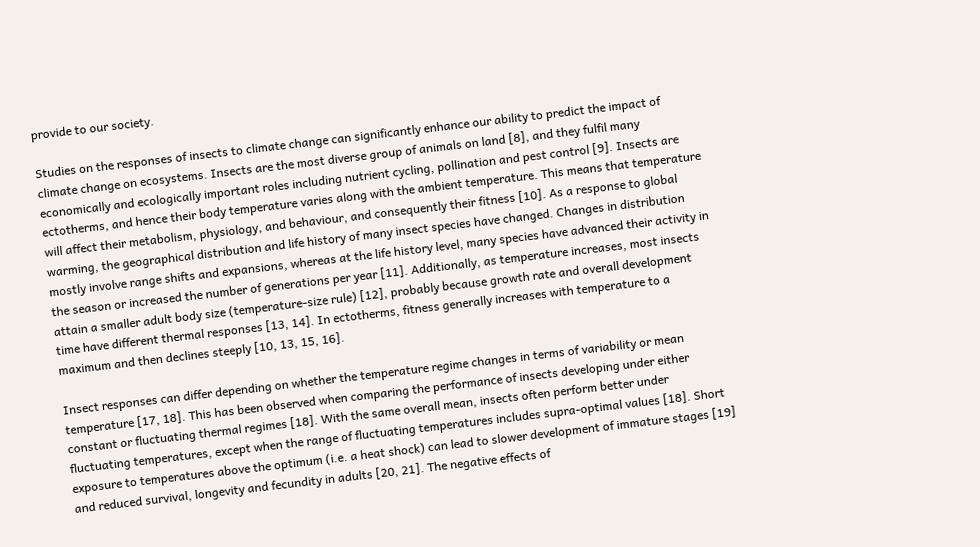provide to our society.

Studies on the responses of insects to climate change can significantly enhance our ability to predict the impact of climate change on ecosystems. Insects are the most diverse group of animals on land [8], and they fulfil many economically and ecologically important roles including nutrient cycling, pollination and pest control [9]. Insects are ectotherms, and hence their body temperature varies along with the ambient temperature. This means that temperature will affect their metabolism, physiology, and behaviour, and consequently their fitness [10]. As a response to global warming, the geographical distribution and life history of many insect species have changed. Changes in distribution mostly involve range shifts and expansions, whereas at the life history level, many species have advanced their activity in the season or increased the number of generations per year [11]. Additionally, as temperature increases, most insects attain a smaller adult body size (temperature-size rule) [12], probably because growth rate and overall development time have different thermal responses [13, 14]. In ectotherms, fitness generally increases with temperature to a maximum and then declines steeply [10, 13, 15, 16].

Insect responses can differ depending on whether the temperature regime changes in terms of variability or mean temperature [17, 18]. This has been observed when comparing the performance of insects developing under either constant or fluctuating thermal regimes [18]. With the same overall mean, insects often perform better under fluctuating temperatures, except when the range of fluctuating temperatures includes supra-optimal values [18]. Short exposure to temperatures above the optimum (i.e. a heat shock) can lead to slower development of immature stages [19] and reduced survival, longevity and fecundity in adults [20, 21]. The negative effects of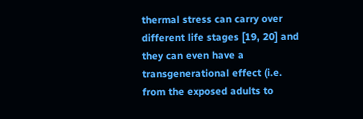thermal stress can carry over different life stages [19, 20] and they can even have a transgenerational effect (i.e. from the exposed adults to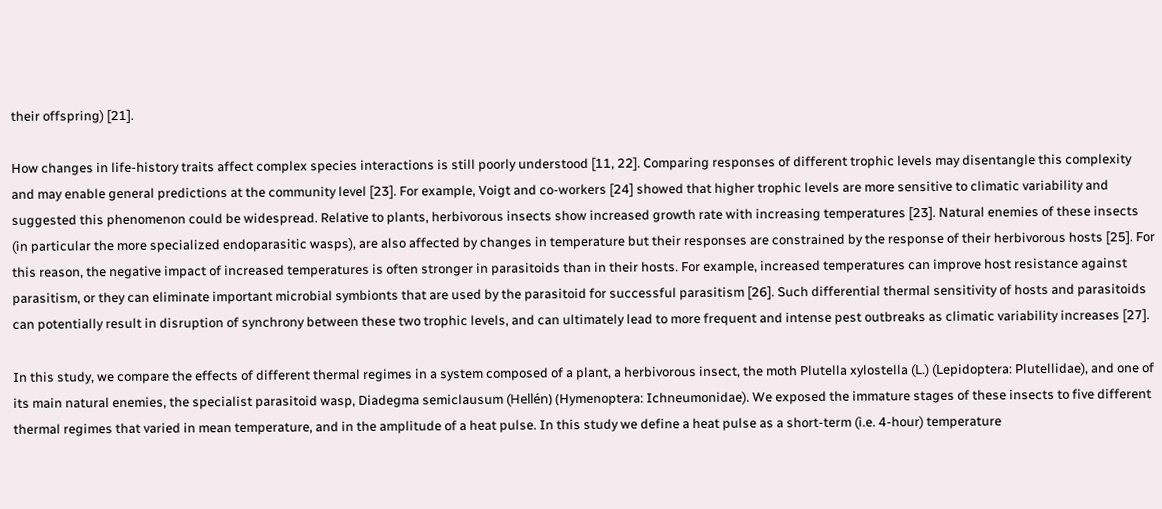their offspring) [21].

How changes in life-history traits affect complex species interactions is still poorly understood [11, 22]. Comparing responses of different trophic levels may disentangle this complexity and may enable general predictions at the community level [23]. For example, Voigt and co-workers [24] showed that higher trophic levels are more sensitive to climatic variability and suggested this phenomenon could be widespread. Relative to plants, herbivorous insects show increased growth rate with increasing temperatures [23]. Natural enemies of these insects (in particular the more specialized endoparasitic wasps), are also affected by changes in temperature but their responses are constrained by the response of their herbivorous hosts [25]. For this reason, the negative impact of increased temperatures is often stronger in parasitoids than in their hosts. For example, increased temperatures can improve host resistance against parasitism, or they can eliminate important microbial symbionts that are used by the parasitoid for successful parasitism [26]. Such differential thermal sensitivity of hosts and parasitoids can potentially result in disruption of synchrony between these two trophic levels, and can ultimately lead to more frequent and intense pest outbreaks as climatic variability increases [27].

In this study, we compare the effects of different thermal regimes in a system composed of a plant, a herbivorous insect, the moth Plutella xylostella (L.) (Lepidoptera: Plutellidae), and one of its main natural enemies, the specialist parasitoid wasp, Diadegma semiclausum (Hellén) (Hymenoptera: Ichneumonidae). We exposed the immature stages of these insects to five different thermal regimes that varied in mean temperature, and in the amplitude of a heat pulse. In this study we define a heat pulse as a short-term (i.e. 4-hour) temperature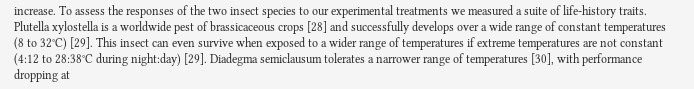increase. To assess the responses of the two insect species to our experimental treatments we measured a suite of life-history traits. Plutella xylostella is a worldwide pest of brassicaceous crops [28] and successfully develops over a wide range of constant temperatures (8 to 32°C) [29]. This insect can even survive when exposed to a wider range of temperatures if extreme temperatures are not constant (4:12 to 28:38°C during night:day) [29]. Diadegma semiclausum tolerates a narrower range of temperatures [30], with performance dropping at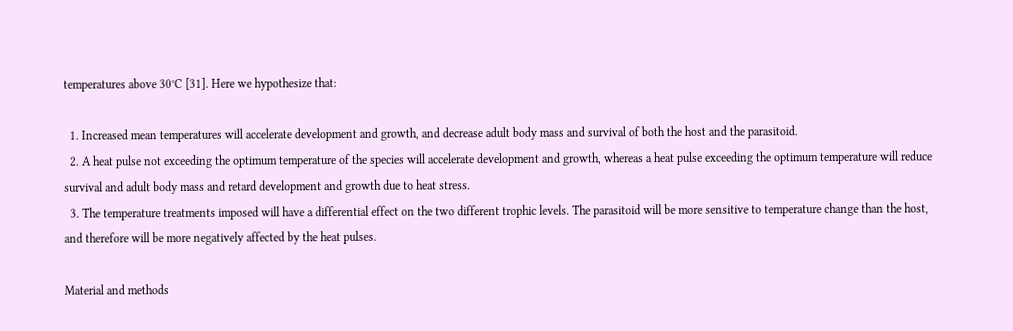temperatures above 30°C [31]. Here we hypothesize that:

  1. Increased mean temperatures will accelerate development and growth, and decrease adult body mass and survival of both the host and the parasitoid.
  2. A heat pulse not exceeding the optimum temperature of the species will accelerate development and growth, whereas a heat pulse exceeding the optimum temperature will reduce survival and adult body mass and retard development and growth due to heat stress.
  3. The temperature treatments imposed will have a differential effect on the two different trophic levels. The parasitoid will be more sensitive to temperature change than the host, and therefore will be more negatively affected by the heat pulses.

Material and methods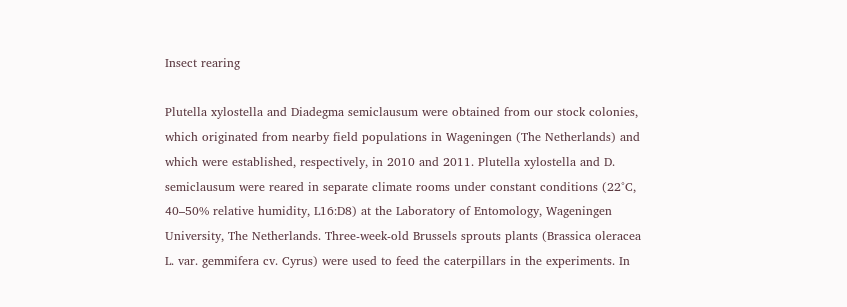Insect rearing

Plutella xylostella and Diadegma semiclausum were obtained from our stock colonies, which originated from nearby field populations in Wageningen (The Netherlands) and which were established, respectively, in 2010 and 2011. Plutella xylostella and D. semiclausum were reared in separate climate rooms under constant conditions (22°C, 40–50% relative humidity, L16:D8) at the Laboratory of Entomology, Wageningen University, The Netherlands. Three-week-old Brussels sprouts plants (Brassica oleracea L. var. gemmifera cv. Cyrus) were used to feed the caterpillars in the experiments. In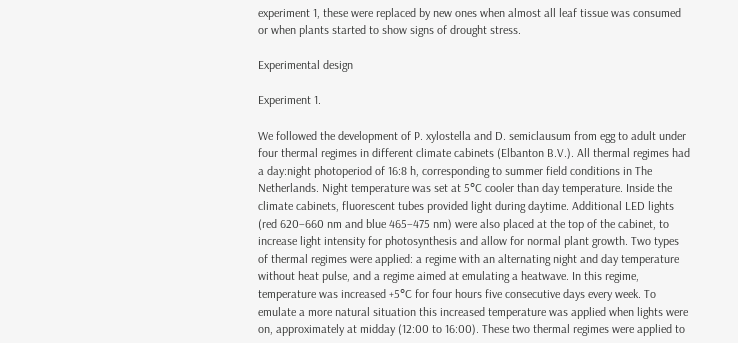experiment 1, these were replaced by new ones when almost all leaf tissue was consumed or when plants started to show signs of drought stress.

Experimental design

Experiment 1.

We followed the development of P. xylostella and D. semiclausum from egg to adult under four thermal regimes in different climate cabinets (Elbanton B.V.). All thermal regimes had a day:night photoperiod of 16:8 h, corresponding to summer field conditions in The Netherlands. Night temperature was set at 5°C cooler than day temperature. Inside the climate cabinets, fluorescent tubes provided light during daytime. Additional LED lights (red 620–660 nm and blue 465–475 nm) were also placed at the top of the cabinet, to increase light intensity for photosynthesis and allow for normal plant growth. Two types of thermal regimes were applied: a regime with an alternating night and day temperature without heat pulse, and a regime aimed at emulating a heatwave. In this regime, temperature was increased +5°C for four hours five consecutive days every week. To emulate a more natural situation this increased temperature was applied when lights were on, approximately at midday (12:00 to 16:00). These two thermal regimes were applied to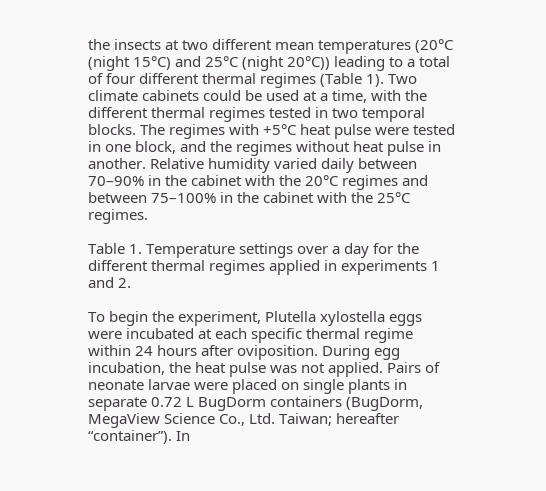the insects at two different mean temperatures (20°C (night 15°C) and 25°C (night 20°C)) leading to a total of four different thermal regimes (Table 1). Two climate cabinets could be used at a time, with the different thermal regimes tested in two temporal blocks. The regimes with +5°C heat pulse were tested in one block, and the regimes without heat pulse in another. Relative humidity varied daily between 70–90% in the cabinet with the 20°C regimes and between 75–100% in the cabinet with the 25°C regimes.

Table 1. Temperature settings over a day for the different thermal regimes applied in experiments 1 and 2.

To begin the experiment, Plutella xylostella eggs were incubated at each specific thermal regime within 24 hours after oviposition. During egg incubation, the heat pulse was not applied. Pairs of neonate larvae were placed on single plants in separate 0.72 L BugDorm containers (BugDorm, MegaView Science Co., Ltd. Taiwan; hereafter “container”). In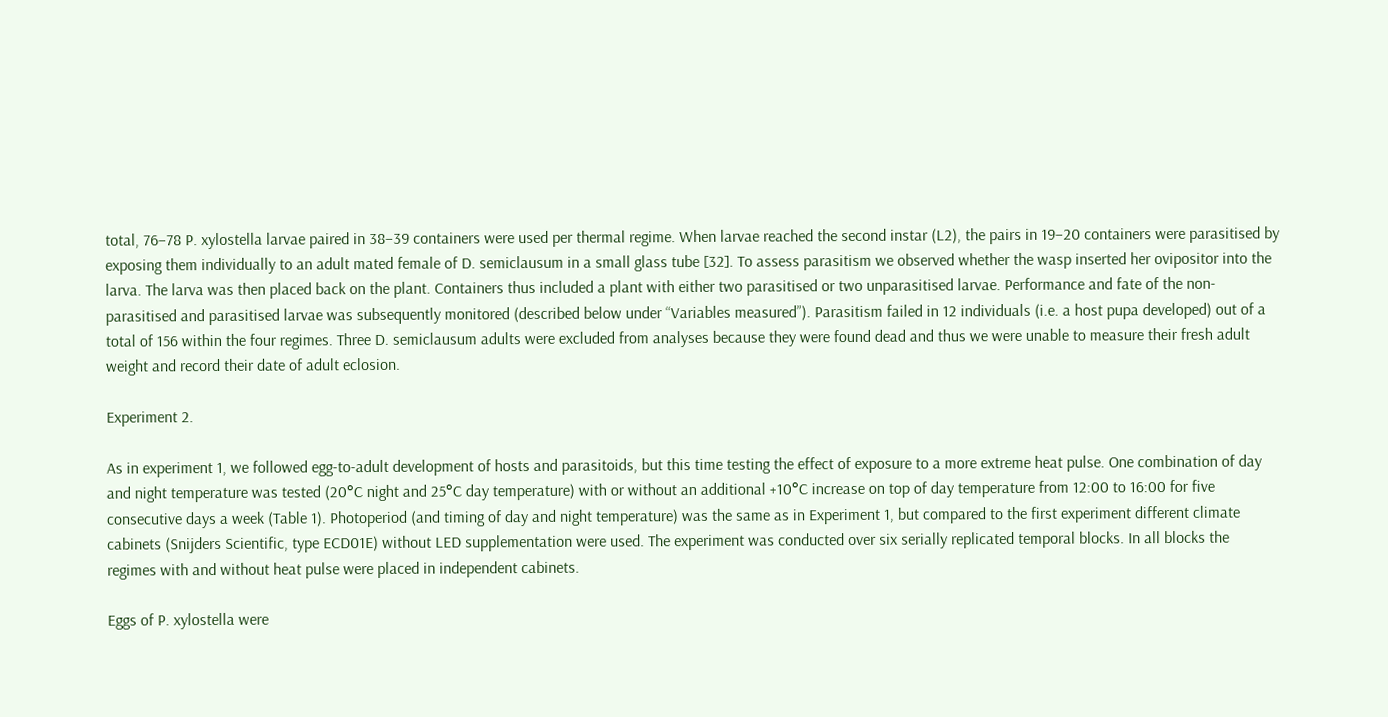total, 76–78 P. xylostella larvae paired in 38–39 containers were used per thermal regime. When larvae reached the second instar (L2), the pairs in 19–20 containers were parasitised by exposing them individually to an adult mated female of D. semiclausum in a small glass tube [32]. To assess parasitism we observed whether the wasp inserted her ovipositor into the larva. The larva was then placed back on the plant. Containers thus included a plant with either two parasitised or two unparasitised larvae. Performance and fate of the non-parasitised and parasitised larvae was subsequently monitored (described below under “Variables measured”). Parasitism failed in 12 individuals (i.e. a host pupa developed) out of a total of 156 within the four regimes. Three D. semiclausum adults were excluded from analyses because they were found dead and thus we were unable to measure their fresh adult weight and record their date of adult eclosion.

Experiment 2.

As in experiment 1, we followed egg-to-adult development of hosts and parasitoids, but this time testing the effect of exposure to a more extreme heat pulse. One combination of day and night temperature was tested (20°C night and 25°C day temperature) with or without an additional +10°C increase on top of day temperature from 12:00 to 16:00 for five consecutive days a week (Table 1). Photoperiod (and timing of day and night temperature) was the same as in Experiment 1, but compared to the first experiment different climate cabinets (Snijders Scientific, type ECD01E) without LED supplementation were used. The experiment was conducted over six serially replicated temporal blocks. In all blocks the regimes with and without heat pulse were placed in independent cabinets.

Eggs of P. xylostella were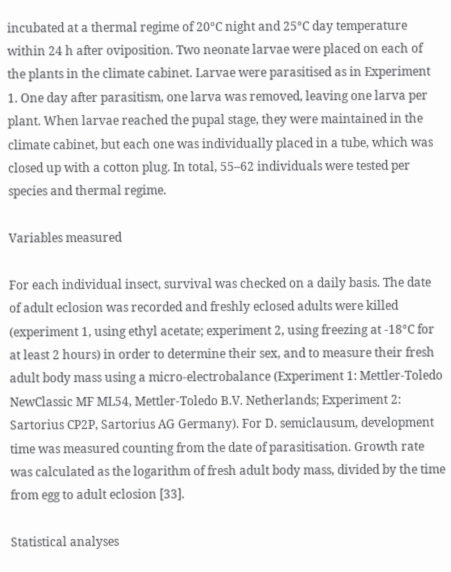incubated at a thermal regime of 20°C night and 25°C day temperature within 24 h after oviposition. Two neonate larvae were placed on each of the plants in the climate cabinet. Larvae were parasitised as in Experiment 1. One day after parasitism, one larva was removed, leaving one larva per plant. When larvae reached the pupal stage, they were maintained in the climate cabinet, but each one was individually placed in a tube, which was closed up with a cotton plug. In total, 55–62 individuals were tested per species and thermal regime.

Variables measured

For each individual insect, survival was checked on a daily basis. The date of adult eclosion was recorded and freshly eclosed adults were killed (experiment 1, using ethyl acetate; experiment 2, using freezing at -18°C for at least 2 hours) in order to determine their sex, and to measure their fresh adult body mass using a micro-electrobalance (Experiment 1: Mettler-Toledo NewClassic MF ML54, Mettler-Toledo B.V. Netherlands; Experiment 2: Sartorius CP2P, Sartorius AG Germany). For D. semiclausum, development time was measured counting from the date of parasitisation. Growth rate was calculated as the logarithm of fresh adult body mass, divided by the time from egg to adult eclosion [33].

Statistical analyses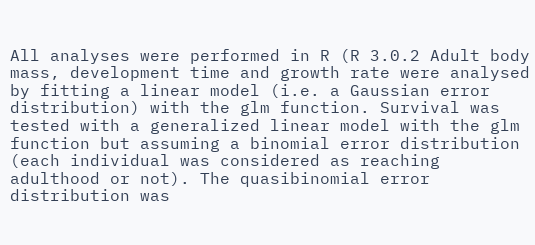All analyses were performed in R (R 3.0.2 Adult body mass, development time and growth rate were analysed by fitting a linear model (i.e. a Gaussian error distribution) with the glm function. Survival was tested with a generalized linear model with the glm function but assuming a binomial error distribution (each individual was considered as reaching adulthood or not). The quasibinomial error distribution was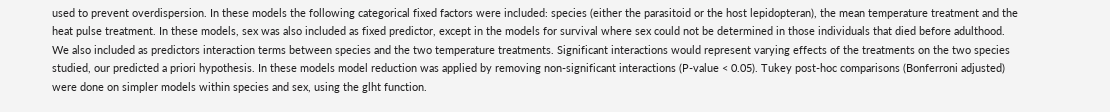used to prevent overdispersion. In these models the following categorical fixed factors were included: species (either the parasitoid or the host lepidopteran), the mean temperature treatment and the heat pulse treatment. In these models, sex was also included as fixed predictor, except in the models for survival where sex could not be determined in those individuals that died before adulthood. We also included as predictors interaction terms between species and the two temperature treatments. Significant interactions would represent varying effects of the treatments on the two species studied, our predicted a priori hypothesis. In these models model reduction was applied by removing non-significant interactions (P-value < 0.05). Tukey post-hoc comparisons (Bonferroni adjusted) were done on simpler models within species and sex, using the glht function.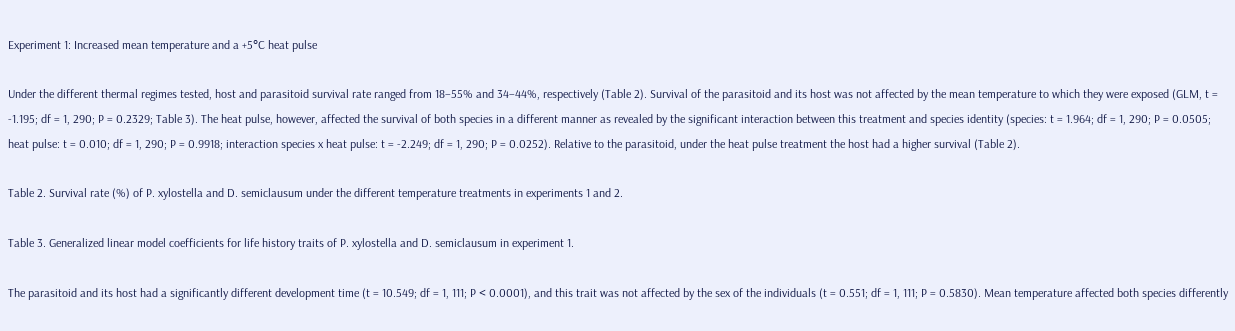Experiment 1: Increased mean temperature and a +5°C heat pulse

Under the different thermal regimes tested, host and parasitoid survival rate ranged from 18–55% and 34–44%, respectively (Table 2). Survival of the parasitoid and its host was not affected by the mean temperature to which they were exposed (GLM, t = -1.195; df = 1, 290; P = 0.2329; Table 3). The heat pulse, however, affected the survival of both species in a different manner as revealed by the significant interaction between this treatment and species identity (species: t = 1.964; df = 1, 290; P = 0.0505; heat pulse: t = 0.010; df = 1, 290; P = 0.9918; interaction species x heat pulse: t = -2.249; df = 1, 290; P = 0.0252). Relative to the parasitoid, under the heat pulse treatment the host had a higher survival (Table 2).

Table 2. Survival rate (%) of P. xylostella and D. semiclausum under the different temperature treatments in experiments 1 and 2.

Table 3. Generalized linear model coefficients for life history traits of P. xylostella and D. semiclausum in experiment 1.

The parasitoid and its host had a significantly different development time (t = 10.549; df = 1, 111; P < 0.0001), and this trait was not affected by the sex of the individuals (t = 0.551; df = 1, 111; P = 0.5830). Mean temperature affected both species differently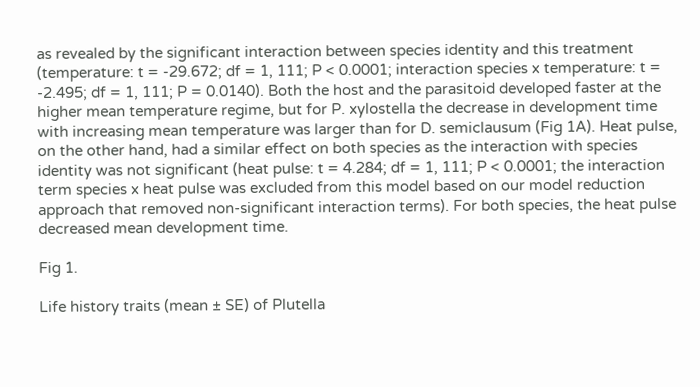as revealed by the significant interaction between species identity and this treatment (temperature: t = -29.672; df = 1, 111; P < 0.0001; interaction species x temperature: t = -2.495; df = 1, 111; P = 0.0140). Both the host and the parasitoid developed faster at the higher mean temperature regime, but for P. xylostella the decrease in development time with increasing mean temperature was larger than for D. semiclausum (Fig 1A). Heat pulse, on the other hand, had a similar effect on both species as the interaction with species identity was not significant (heat pulse: t = 4.284; df = 1, 111; P < 0.0001; the interaction term species x heat pulse was excluded from this model based on our model reduction approach that removed non-significant interaction terms). For both species, the heat pulse decreased mean development time.

Fig 1.

Life history traits (mean ± SE) of Plutella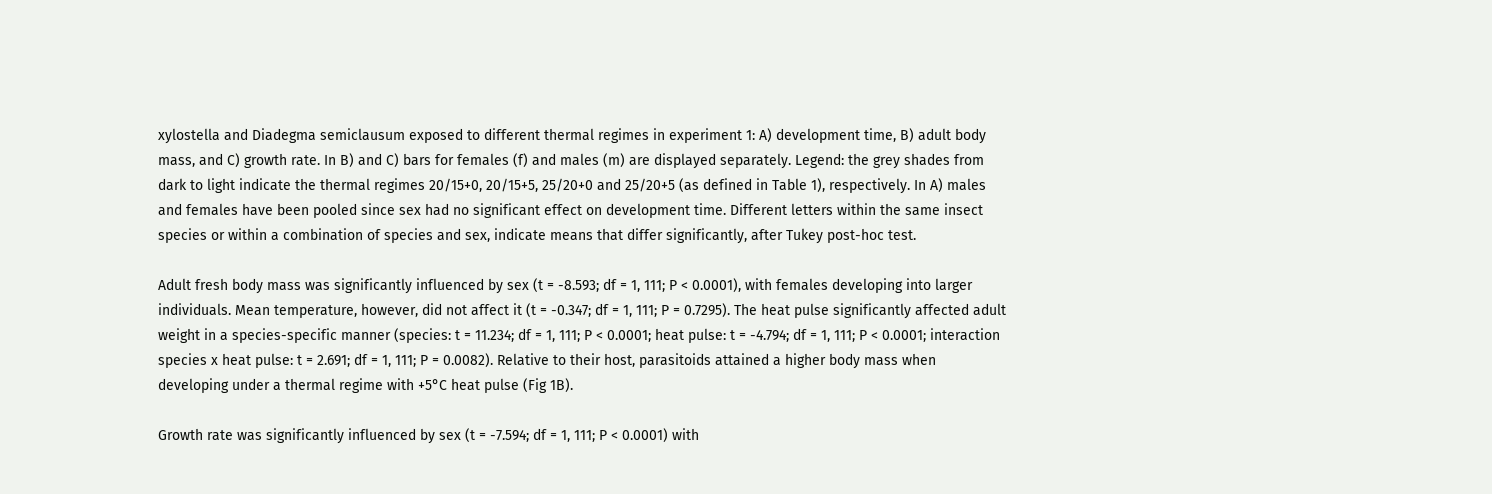xylostella and Diadegma semiclausum exposed to different thermal regimes in experiment 1: A) development time, B) adult body mass, and C) growth rate. In B) and C) bars for females (f) and males (m) are displayed separately. Legend: the grey shades from dark to light indicate the thermal regimes 20/15+0, 20/15+5, 25/20+0 and 25/20+5 (as defined in Table 1), respectively. In A) males and females have been pooled since sex had no significant effect on development time. Different letters within the same insect species or within a combination of species and sex, indicate means that differ significantly, after Tukey post-hoc test.

Adult fresh body mass was significantly influenced by sex (t = -8.593; df = 1, 111; P < 0.0001), with females developing into larger individuals. Mean temperature, however, did not affect it (t = -0.347; df = 1, 111; P = 0.7295). The heat pulse significantly affected adult weight in a species-specific manner (species: t = 11.234; df = 1, 111; P < 0.0001; heat pulse: t = -4.794; df = 1, 111; P < 0.0001; interaction species x heat pulse: t = 2.691; df = 1, 111; P = 0.0082). Relative to their host, parasitoids attained a higher body mass when developing under a thermal regime with +5°C heat pulse (Fig 1B).

Growth rate was significantly influenced by sex (t = -7.594; df = 1, 111; P < 0.0001) with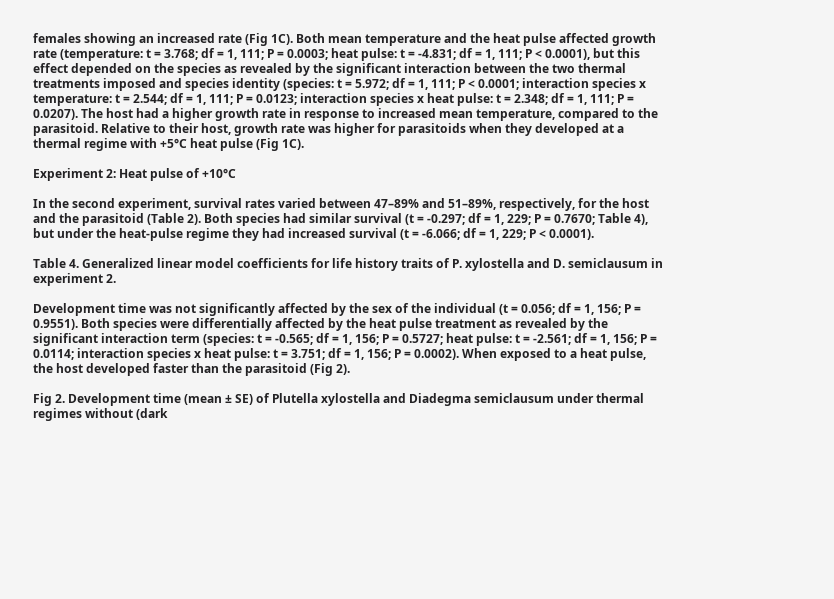females showing an increased rate (Fig 1C). Both mean temperature and the heat pulse affected growth rate (temperature: t = 3.768; df = 1, 111; P = 0.0003; heat pulse: t = -4.831; df = 1, 111; P < 0.0001), but this effect depended on the species as revealed by the significant interaction between the two thermal treatments imposed and species identity (species: t = 5.972; df = 1, 111; P < 0.0001; interaction species x temperature: t = 2.544; df = 1, 111; P = 0.0123; interaction species x heat pulse: t = 2.348; df = 1, 111; P = 0.0207). The host had a higher growth rate in response to increased mean temperature, compared to the parasitoid. Relative to their host, growth rate was higher for parasitoids when they developed at a thermal regime with +5°C heat pulse (Fig 1C).

Experiment 2: Heat pulse of +10°C

In the second experiment, survival rates varied between 47–89% and 51–89%, respectively, for the host and the parasitoid (Table 2). Both species had similar survival (t = -0.297; df = 1, 229; P = 0.7670; Table 4), but under the heat-pulse regime they had increased survival (t = -6.066; df = 1, 229; P < 0.0001).

Table 4. Generalized linear model coefficients for life history traits of P. xylostella and D. semiclausum in experiment 2.

Development time was not significantly affected by the sex of the individual (t = 0.056; df = 1, 156; P = 0.9551). Both species were differentially affected by the heat pulse treatment as revealed by the significant interaction term (species: t = -0.565; df = 1, 156; P = 0.5727; heat pulse: t = -2.561; df = 1, 156; P = 0.0114; interaction species x heat pulse: t = 3.751; df = 1, 156; P = 0.0002). When exposed to a heat pulse, the host developed faster than the parasitoid (Fig 2).

Fig 2. Development time (mean ± SE) of Plutella xylostella and Diadegma semiclausum under thermal regimes without (dark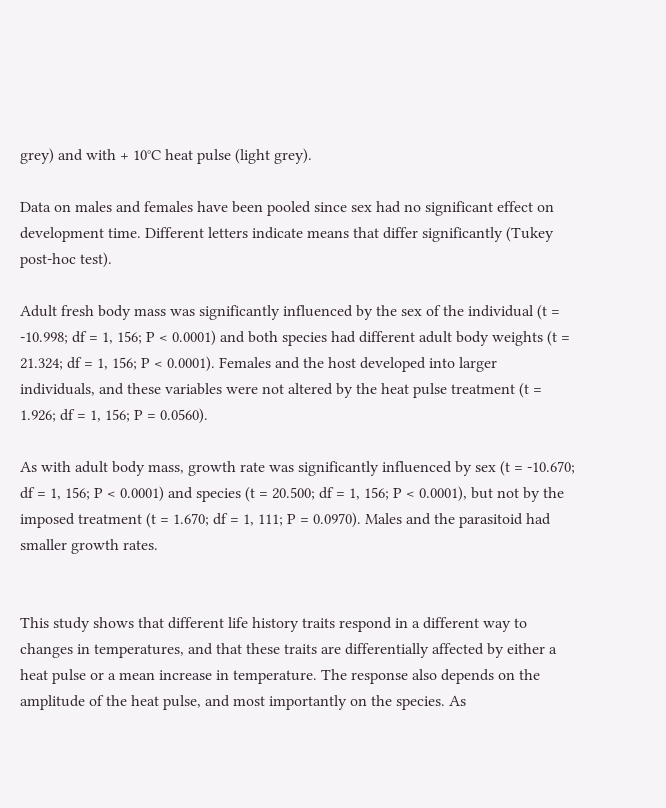grey) and with + 10°C heat pulse (light grey).

Data on males and females have been pooled since sex had no significant effect on development time. Different letters indicate means that differ significantly (Tukey post-hoc test).

Adult fresh body mass was significantly influenced by the sex of the individual (t = -10.998; df = 1, 156; P < 0.0001) and both species had different adult body weights (t = 21.324; df = 1, 156; P < 0.0001). Females and the host developed into larger individuals, and these variables were not altered by the heat pulse treatment (t = 1.926; df = 1, 156; P = 0.0560).

As with adult body mass, growth rate was significantly influenced by sex (t = -10.670; df = 1, 156; P < 0.0001) and species (t = 20.500; df = 1, 156; P < 0.0001), but not by the imposed treatment (t = 1.670; df = 1, 111; P = 0.0970). Males and the parasitoid had smaller growth rates.


This study shows that different life history traits respond in a different way to changes in temperatures, and that these traits are differentially affected by either a heat pulse or a mean increase in temperature. The response also depends on the amplitude of the heat pulse, and most importantly on the species. As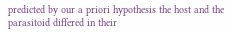predicted by our a priori hypothesis the host and the parasitoid differed in their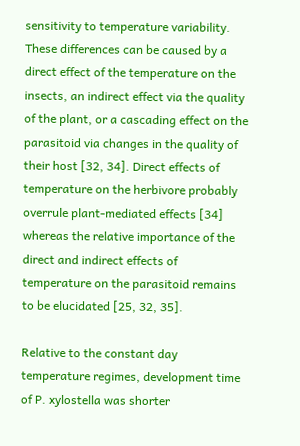sensitivity to temperature variability. These differences can be caused by a direct effect of the temperature on the insects, an indirect effect via the quality of the plant, or a cascading effect on the parasitoid via changes in the quality of their host [32, 34]. Direct effects of temperature on the herbivore probably overrule plant-mediated effects [34] whereas the relative importance of the direct and indirect effects of temperature on the parasitoid remains to be elucidated [25, 32, 35].

Relative to the constant day temperature regimes, development time of P. xylostella was shorter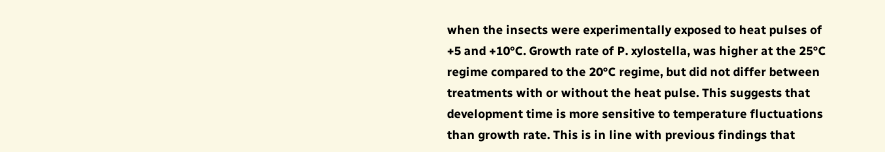when the insects were experimentally exposed to heat pulses of +5 and +10°C. Growth rate of P. xylostella, was higher at the 25°C regime compared to the 20°C regime, but did not differ between treatments with or without the heat pulse. This suggests that development time is more sensitive to temperature fluctuations than growth rate. This is in line with previous findings that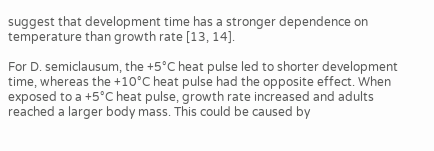suggest that development time has a stronger dependence on temperature than growth rate [13, 14].

For D. semiclausum, the +5°C heat pulse led to shorter development time, whereas the +10°C heat pulse had the opposite effect. When exposed to a +5°C heat pulse, growth rate increased and adults reached a larger body mass. This could be caused by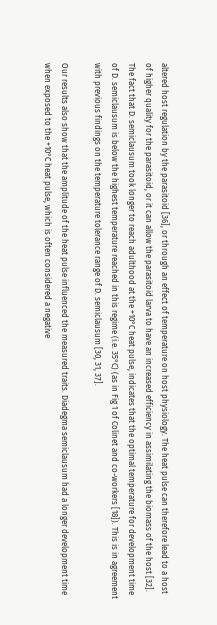altered host regulation by the parasitoid [36], or through an effect of temperature on host physiology. The heat pulse can therefore lead to a host of higher quality for the parasitoid, or it can allow the parasitoid larva to have an increased efficiency in assimilating the biomass of the host [32]. The fact that D. semiclausum took longer to reach adulthood at the +10°C heat pulse, indicates that the optimal temperature for development time of D. semiclausum is below the highest temperature reached in this regime (i.e. 35°C) (as in Fig 1 of Colinet and co-workers [18]). This is in agreement with previous findings on the temperature tolerance range of D. semiclausum [30, 31, 37].

Our results also show that the amplitude of the heat pulse influenced the measured traits. Diadegma semiclausum had a longer development time when exposed to the +10°C heat pulse, which is often considered a negative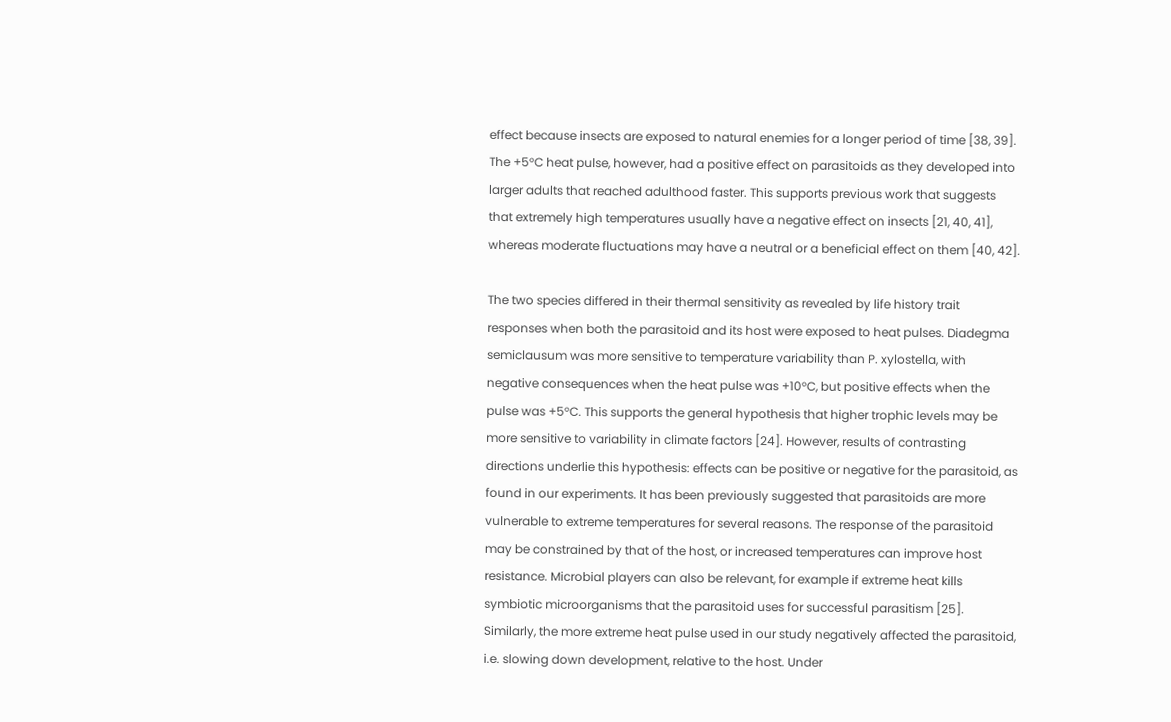effect because insects are exposed to natural enemies for a longer period of time [38, 39]. The +5°C heat pulse, however, had a positive effect on parasitoids as they developed into larger adults that reached adulthood faster. This supports previous work that suggests that extremely high temperatures usually have a negative effect on insects [21, 40, 41], whereas moderate fluctuations may have a neutral or a beneficial effect on them [40, 42].

The two species differed in their thermal sensitivity as revealed by life history trait responses when both the parasitoid and its host were exposed to heat pulses. Diadegma semiclausum was more sensitive to temperature variability than P. xylostella, with negative consequences when the heat pulse was +10°C, but positive effects when the pulse was +5°C. This supports the general hypothesis that higher trophic levels may be more sensitive to variability in climate factors [24]. However, results of contrasting directions underlie this hypothesis: effects can be positive or negative for the parasitoid, as found in our experiments. It has been previously suggested that parasitoids are more vulnerable to extreme temperatures for several reasons. The response of the parasitoid may be constrained by that of the host, or increased temperatures can improve host resistance. Microbial players can also be relevant, for example if extreme heat kills symbiotic microorganisms that the parasitoid uses for successful parasitism [25]. Similarly, the more extreme heat pulse used in our study negatively affected the parasitoid, i.e. slowing down development, relative to the host. Under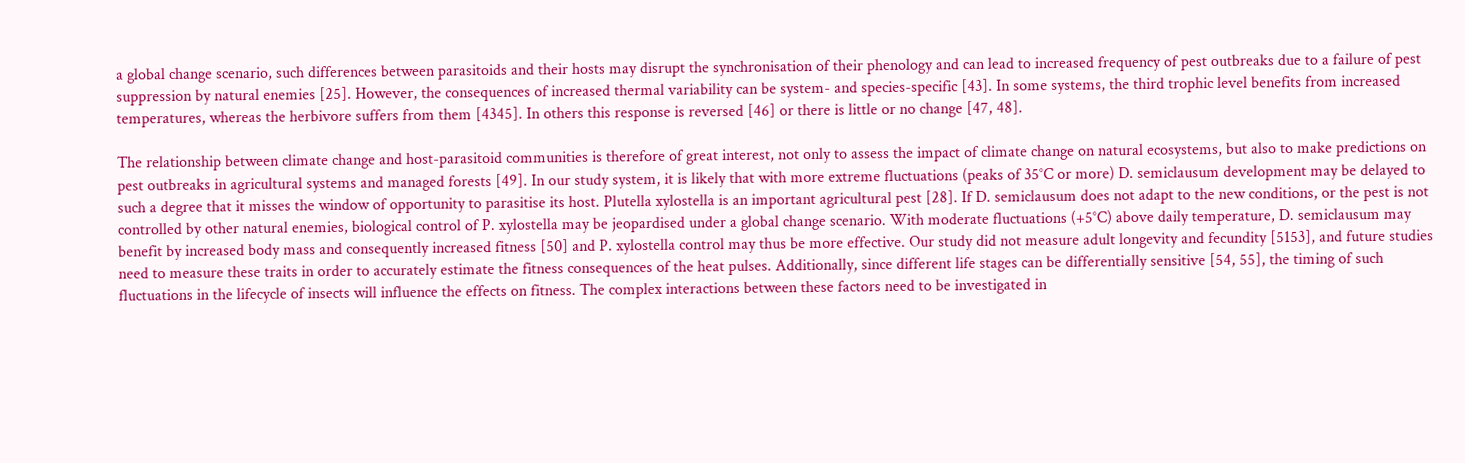a global change scenario, such differences between parasitoids and their hosts may disrupt the synchronisation of their phenology and can lead to increased frequency of pest outbreaks due to a failure of pest suppression by natural enemies [25]. However, the consequences of increased thermal variability can be system- and species-specific [43]. In some systems, the third trophic level benefits from increased temperatures, whereas the herbivore suffers from them [4345]. In others this response is reversed [46] or there is little or no change [47, 48].

The relationship between climate change and host-parasitoid communities is therefore of great interest, not only to assess the impact of climate change on natural ecosystems, but also to make predictions on pest outbreaks in agricultural systems and managed forests [49]. In our study system, it is likely that with more extreme fluctuations (peaks of 35°C or more) D. semiclausum development may be delayed to such a degree that it misses the window of opportunity to parasitise its host. Plutella xylostella is an important agricultural pest [28]. If D. semiclausum does not adapt to the new conditions, or the pest is not controlled by other natural enemies, biological control of P. xylostella may be jeopardised under a global change scenario. With moderate fluctuations (+5°C) above daily temperature, D. semiclausum may benefit by increased body mass and consequently increased fitness [50] and P. xylostella control may thus be more effective. Our study did not measure adult longevity and fecundity [5153], and future studies need to measure these traits in order to accurately estimate the fitness consequences of the heat pulses. Additionally, since different life stages can be differentially sensitive [54, 55], the timing of such fluctuations in the lifecycle of insects will influence the effects on fitness. The complex interactions between these factors need to be investigated in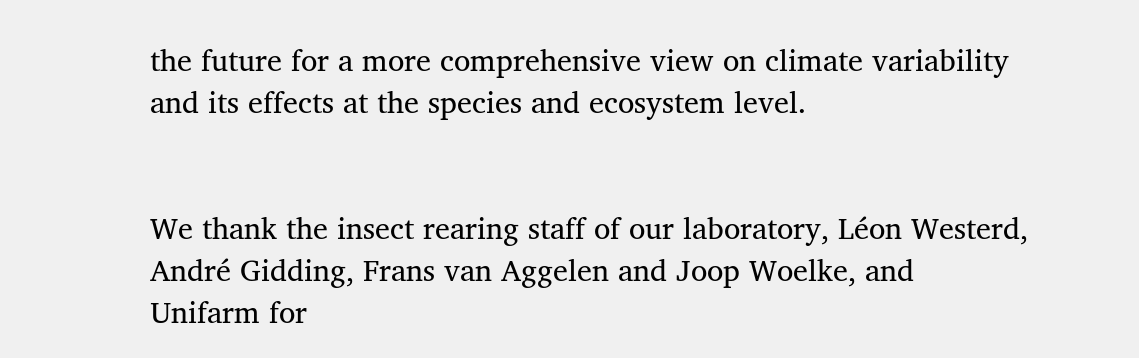the future for a more comprehensive view on climate variability and its effects at the species and ecosystem level.


We thank the insect rearing staff of our laboratory, Léon Westerd, André Gidding, Frans van Aggelen and Joop Woelke, and Unifarm for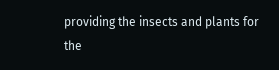providing the insects and plants for the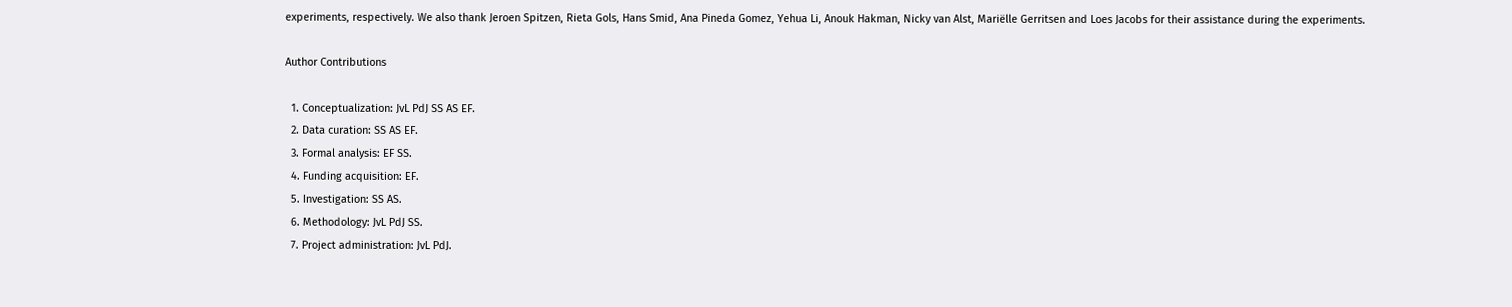experiments, respectively. We also thank Jeroen Spitzen, Rieta Gols, Hans Smid, Ana Pineda Gomez, Yehua Li, Anouk Hakman, Nicky van Alst, Mariëlle Gerritsen and Loes Jacobs for their assistance during the experiments.

Author Contributions

  1. Conceptualization: JvL PdJ SS AS EF.
  2. Data curation: SS AS EF.
  3. Formal analysis: EF SS.
  4. Funding acquisition: EF.
  5. Investigation: SS AS.
  6. Methodology: JvL PdJ SS.
  7. Project administration: JvL PdJ.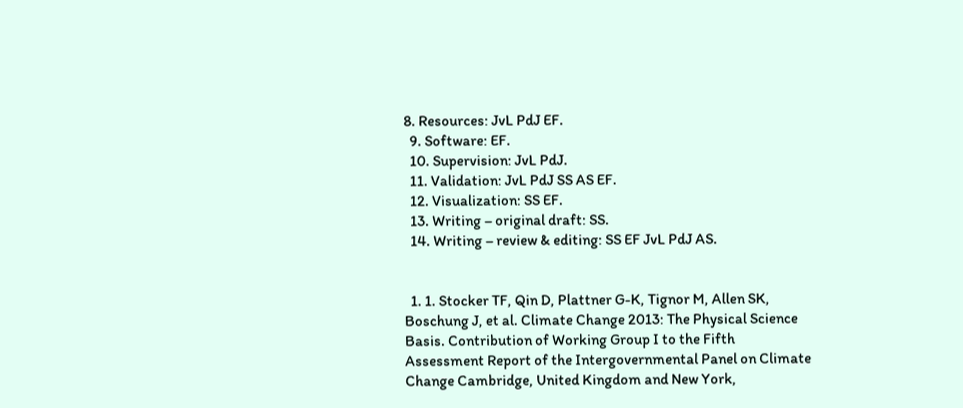8. Resources: JvL PdJ EF.
  9. Software: EF.
  10. Supervision: JvL PdJ.
  11. Validation: JvL PdJ SS AS EF.
  12. Visualization: SS EF.
  13. Writing – original draft: SS.
  14. Writing – review & editing: SS EF JvL PdJ AS.


  1. 1. Stocker TF, Qin D, Plattner G-K, Tignor M, Allen SK, Boschung J, et al. Climate Change 2013: The Physical Science Basis. Contribution of Working Group I to the Fifth Assessment Report of the Intergovernmental Panel on Climate Change Cambridge, United Kingdom and New York,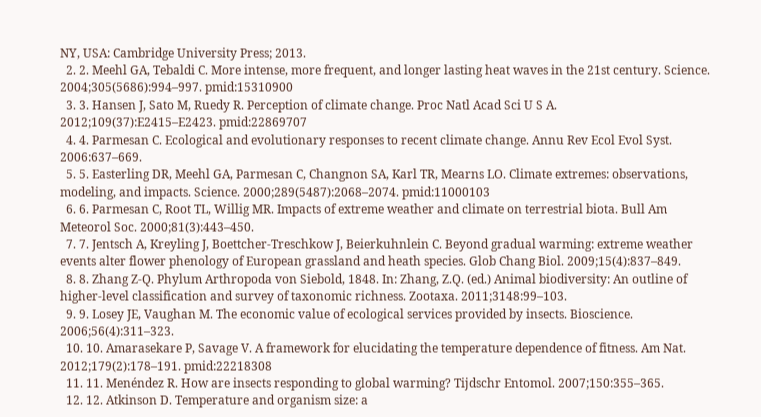NY, USA: Cambridge University Press; 2013.
  2. 2. Meehl GA, Tebaldi C. More intense, more frequent, and longer lasting heat waves in the 21st century. Science. 2004;305(5686):994–997. pmid:15310900
  3. 3. Hansen J, Sato M, Ruedy R. Perception of climate change. Proc Natl Acad Sci U S A. 2012;109(37):E2415–E2423. pmid:22869707
  4. 4. Parmesan C. Ecological and evolutionary responses to recent climate change. Annu Rev Ecol Evol Syst. 2006:637–669.
  5. 5. Easterling DR, Meehl GA, Parmesan C, Changnon SA, Karl TR, Mearns LO. Climate extremes: observations, modeling, and impacts. Science. 2000;289(5487):2068–2074. pmid:11000103
  6. 6. Parmesan C, Root TL, Willig MR. Impacts of extreme weather and climate on terrestrial biota. Bull Am Meteorol Soc. 2000;81(3):443–450.
  7. 7. Jentsch A, Kreyling J, Boettcher-Treschkow J, Beierkuhnlein C. Beyond gradual warming: extreme weather events alter flower phenology of European grassland and heath species. Glob Chang Biol. 2009;15(4):837–849.
  8. 8. Zhang Z-Q. Phylum Arthropoda von Siebold, 1848. In: Zhang, Z.Q. (ed.) Animal biodiversity: An outline of higher-level classification and survey of taxonomic richness. Zootaxa. 2011;3148:99–103.
  9. 9. Losey JE, Vaughan M. The economic value of ecological services provided by insects. Bioscience. 2006;56(4):311–323.
  10. 10. Amarasekare P, Savage V. A framework for elucidating the temperature dependence of fitness. Am Nat. 2012;179(2):178–191. pmid:22218308
  11. 11. Menéndez R. How are insects responding to global warming? Tijdschr Entomol. 2007;150:355–365.
  12. 12. Atkinson D. Temperature and organism size: a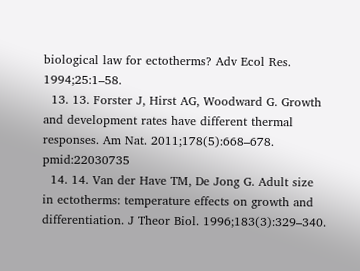biological law for ectotherms? Adv Ecol Res. 1994;25:1–58.
  13. 13. Forster J, Hirst AG, Woodward G. Growth and development rates have different thermal responses. Am Nat. 2011;178(5):668–678. pmid:22030735
  14. 14. Van der Have TM, De Jong G. Adult size in ectotherms: temperature effects on growth and differentiation. J Theor Biol. 1996;183(3):329–340.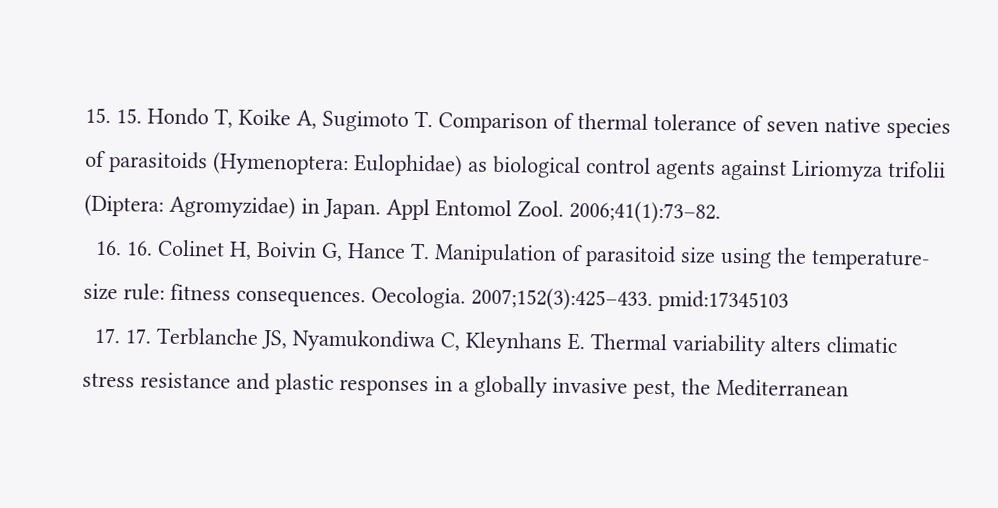15. 15. Hondo T, Koike A, Sugimoto T. Comparison of thermal tolerance of seven native species of parasitoids (Hymenoptera: Eulophidae) as biological control agents against Liriomyza trifolii (Diptera: Agromyzidae) in Japan. Appl Entomol Zool. 2006;41(1):73–82.
  16. 16. Colinet H, Boivin G, Hance T. Manipulation of parasitoid size using the temperature-size rule: fitness consequences. Oecologia. 2007;152(3):425–433. pmid:17345103
  17. 17. Terblanche JS, Nyamukondiwa C, Kleynhans E. Thermal variability alters climatic stress resistance and plastic responses in a globally invasive pest, the Mediterranean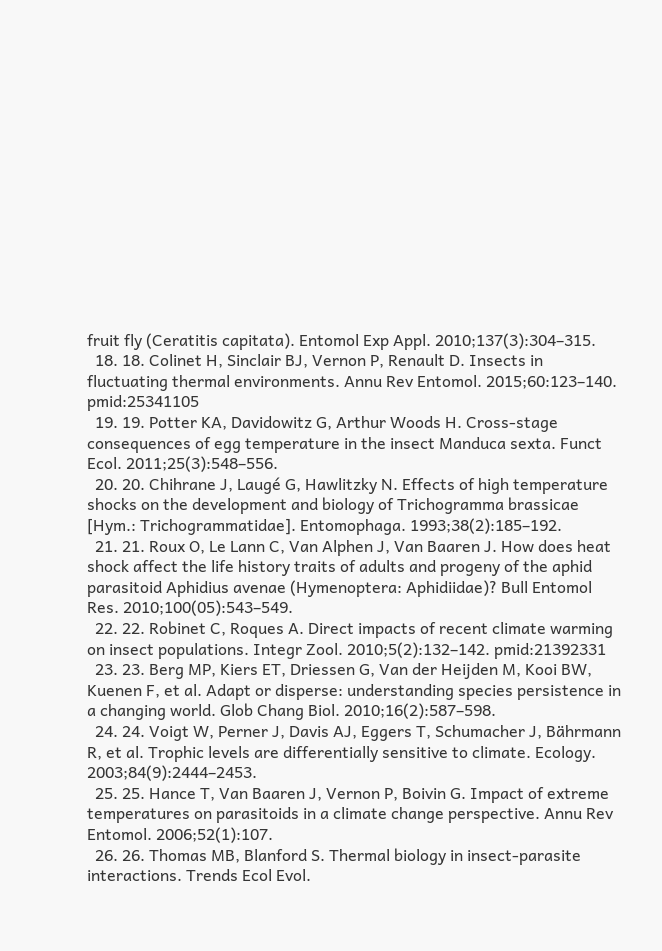fruit fly (Ceratitis capitata). Entomol Exp Appl. 2010;137(3):304–315.
  18. 18. Colinet H, Sinclair BJ, Vernon P, Renault D. Insects in fluctuating thermal environments. Annu Rev Entomol. 2015;60:123–140. pmid:25341105
  19. 19. Potter KA, Davidowitz G, Arthur Woods H. Cross‐stage consequences of egg temperature in the insect Manduca sexta. Funct Ecol. 2011;25(3):548–556.
  20. 20. Chihrane J, Laugé G, Hawlitzky N. Effects of high temperature shocks on the development and biology of Trichogramma brassicae [Hym.: Trichogrammatidae]. Entomophaga. 1993;38(2):185–192.
  21. 21. Roux O, Le Lann C, Van Alphen J, Van Baaren J. How does heat shock affect the life history traits of adults and progeny of the aphid parasitoid Aphidius avenae (Hymenoptera: Aphidiidae)? Bull Entomol Res. 2010;100(05):543–549.
  22. 22. Robinet C, Roques A. Direct impacts of recent climate warming on insect populations. Integr Zool. 2010;5(2):132–142. pmid:21392331
  23. 23. Berg MP, Kiers ET, Driessen G, Van der Heijden M, Kooi BW, Kuenen F, et al. Adapt or disperse: understanding species persistence in a changing world. Glob Chang Biol. 2010;16(2):587–598.
  24. 24. Voigt W, Perner J, Davis AJ, Eggers T, Schumacher J, Bährmann R, et al. Trophic levels are differentially sensitive to climate. Ecology. 2003;84(9):2444–2453.
  25. 25. Hance T, Van Baaren J, Vernon P, Boivin G. Impact of extreme temperatures on parasitoids in a climate change perspective. Annu Rev Entomol. 2006;52(1):107.
  26. 26. Thomas MB, Blanford S. Thermal biology in insect-parasite interactions. Trends Ecol Evol.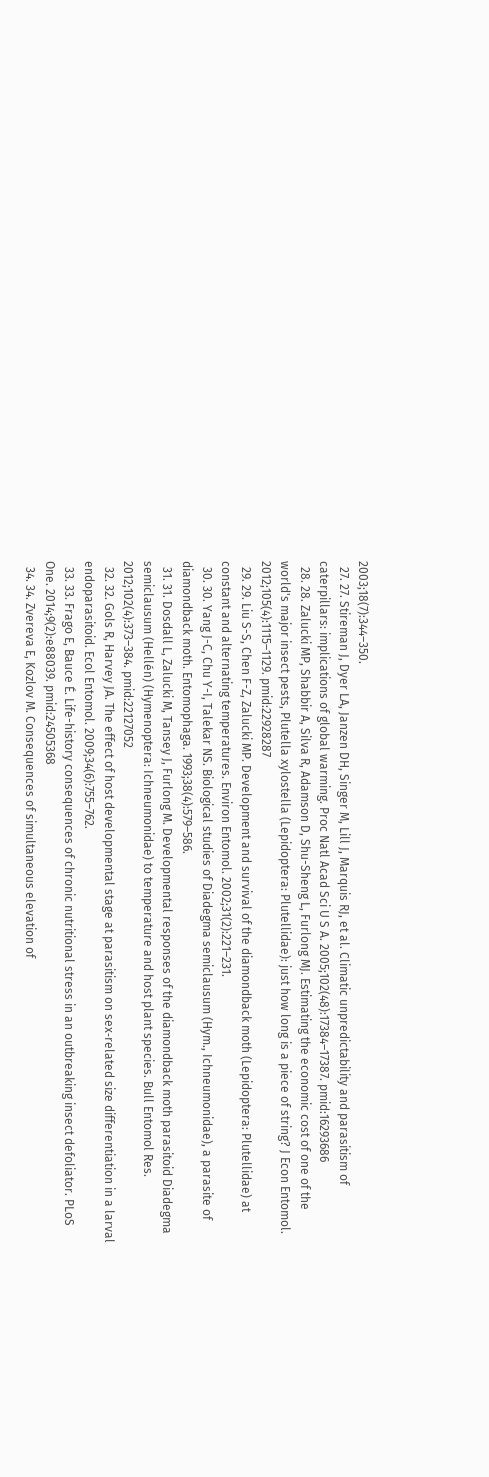2003;18(7):344–350.
  27. 27. Stireman J, Dyer LA, Janzen DH, Singer M, Lill J, Marquis RJ, et al. Climatic unpredictability and parasitism of caterpillars: implications of global warming. Proc Natl Acad Sci U S A. 2005;102(48):17384–17387. pmid:16293686
  28. 28. Zalucki MP, Shabbir A, Silva R, Adamson D, Shu-Sheng L, Furlong MJ. Estimating the economic cost of one of the world's major insect pests, Plutella xylostella (Lepidoptera: Plutellidae): just how long is a piece of string? J Econ Entomol. 2012;105(4):1115–1129. pmid:22928287
  29. 29. Liu S-S, Chen F-Z, Zalucki MP. Development and survival of the diamondback moth (Lepidoptera: Plutellidae) at constant and alternating temperatures. Environ Entomol. 2002;31(2):221–231.
  30. 30. Yang J-C, Chu Y-I, Talekar NS. Biological studies of Diadegma semiclausum (Hym., Ichneumonidae), a parasite of diamondback moth. Entomophaga. 1993;38(4):579–586.
  31. 31. Dosdall L, Zalucki M, Tansey J, Furlong M. Developmental responses of the diamondback moth parasitoid Diadegma semiclausum (Hellén) (Hymenoptera: Ichneumonidae) to temperature and host plant species. Bull Entomol Res. 2012;102(4):373–384. pmid:22127052
  32. 32. Gols R, Harvey JA. The effect of host developmental stage at parasitism on sex‐related size differentiation in a larval endoparasitoid. Ecol Entomol. 2009;34(6):755–762.
  33. 33. Frago E, Bauce É. Life-history consequences of chronic nutritional stress in an outbreaking insect defoliator. PLoS One. 2014;9(2):e88039. pmid:24505368
  34. 34. Zvereva E, Kozlov M. Consequences of simultaneous elevation of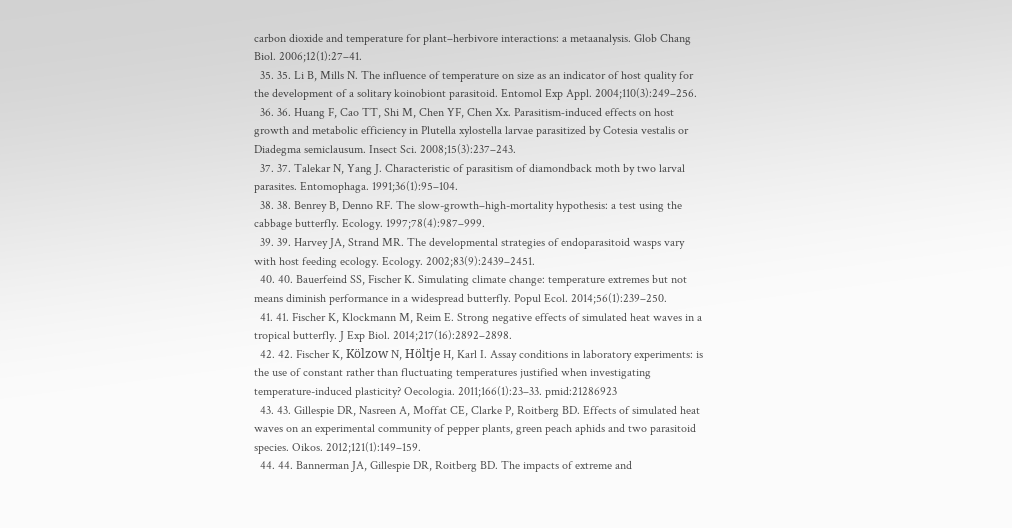carbon dioxide and temperature for plant–herbivore interactions: a metaanalysis. Glob Chang Biol. 2006;12(1):27–41.
  35. 35. Li B, Mills N. The influence of temperature on size as an indicator of host quality for the development of a solitary koinobiont parasitoid. Entomol Exp Appl. 2004;110(3):249–256.
  36. 36. Huang F, Cao TT, Shi M, Chen YF, Chen Xx. Parasitism‐induced effects on host growth and metabolic efficiency in Plutella xylostella larvae parasitized by Cotesia vestalis or Diadegma semiclausum. Insect Sci. 2008;15(3):237–243.
  37. 37. Talekar N, Yang J. Characteristic of parasitism of diamondback moth by two larval parasites. Entomophaga. 1991;36(1):95–104.
  38. 38. Benrey B, Denno RF. The slow-growth–high-mortality hypothesis: a test using the cabbage butterfly. Ecology. 1997;78(4):987–999.
  39. 39. Harvey JA, Strand MR. The developmental strategies of endoparasitoid wasps vary with host feeding ecology. Ecology. 2002;83(9):2439–2451.
  40. 40. Bauerfeind SS, Fischer K. Simulating climate change: temperature extremes but not means diminish performance in a widespread butterfly. Popul Ecol. 2014;56(1):239–250.
  41. 41. Fischer K, Klockmann M, Reim E. Strong negative effects of simulated heat waves in a tropical butterfly. J Exp Biol. 2014;217(16):2892–2898.
  42. 42. Fischer K, Kölzow N, Höltje H, Karl I. Assay conditions in laboratory experiments: is the use of constant rather than fluctuating temperatures justified when investigating temperature-induced plasticity? Oecologia. 2011;166(1):23–33. pmid:21286923
  43. 43. Gillespie DR, Nasreen A, Moffat CE, Clarke P, Roitberg BD. Effects of simulated heat waves on an experimental community of pepper plants, green peach aphids and two parasitoid species. Oikos. 2012;121(1):149–159.
  44. 44. Bannerman JA, Gillespie DR, Roitberg BD. The impacts of extreme and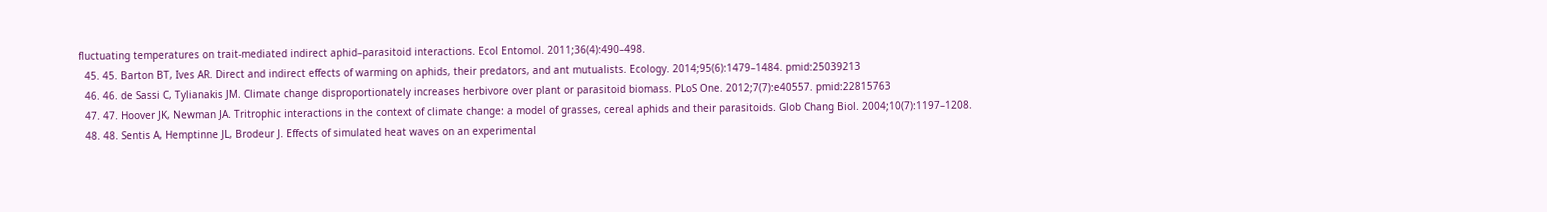fluctuating temperatures on trait‐mediated indirect aphid–parasitoid interactions. Ecol Entomol. 2011;36(4):490–498.
  45. 45. Barton BT, Ives AR. Direct and indirect effects of warming on aphids, their predators, and ant mutualists. Ecology. 2014;95(6):1479–1484. pmid:25039213
  46. 46. de Sassi C, Tylianakis JM. Climate change disproportionately increases herbivore over plant or parasitoid biomass. PLoS One. 2012;7(7):e40557. pmid:22815763
  47. 47. Hoover JK, Newman JA. Tritrophic interactions in the context of climate change: a model of grasses, cereal aphids and their parasitoids. Glob Chang Biol. 2004;10(7):1197–1208.
  48. 48. Sentis A, Hemptinne JL, Brodeur J. Effects of simulated heat waves on an experimental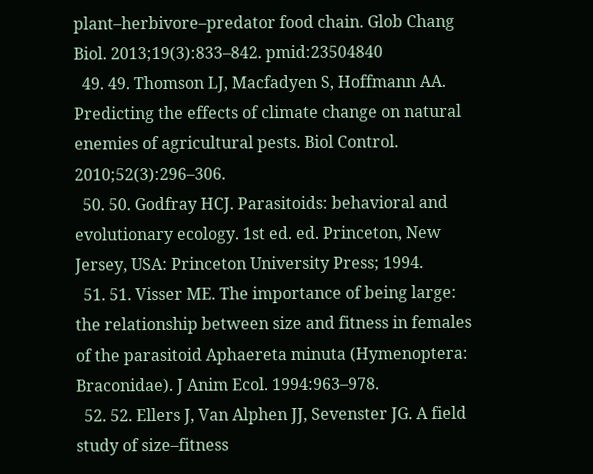plant–herbivore–predator food chain. Glob Chang Biol. 2013;19(3):833–842. pmid:23504840
  49. 49. Thomson LJ, Macfadyen S, Hoffmann AA. Predicting the effects of climate change on natural enemies of agricultural pests. Biol Control. 2010;52(3):296–306.
  50. 50. Godfray HCJ. Parasitoids: behavioral and evolutionary ecology. 1st ed. ed. Princeton, New Jersey, USA: Princeton University Press; 1994.
  51. 51. Visser ME. The importance of being large: the relationship between size and fitness in females of the parasitoid Aphaereta minuta (Hymenoptera: Braconidae). J Anim Ecol. 1994:963–978.
  52. 52. Ellers J, Van Alphen JJ, Sevenster JG. A field study of size–fitness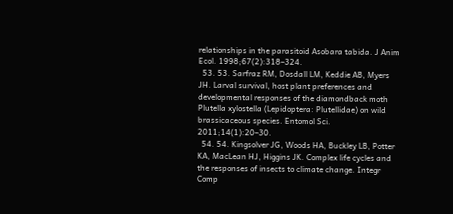relationships in the parasitoid Asobara tabida. J Anim Ecol. 1998;67(2):318–324.
  53. 53. Sarfraz RM, Dosdall LM, Keddie AB, Myers JH. Larval survival, host plant preferences and developmental responses of the diamondback moth Plutella xylostella (Lepidoptera: Plutellidae) on wild brassicaceous species. Entomol Sci. 2011;14(1):20–30.
  54. 54. Kingsolver JG, Woods HA, Buckley LB, Potter KA, MacLean HJ, Higgins JK. Complex life cycles and the responses of insects to climate change. Integr Comp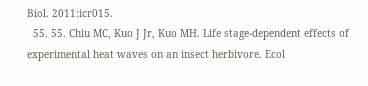Biol. 2011:icr015.
  55. 55. Chiu MC, Kuo J Jr, Kuo MH. Life stage‐dependent effects of experimental heat waves on an insect herbivore. Ecol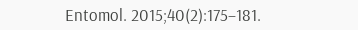Entomol. 2015;40(2):175–181.